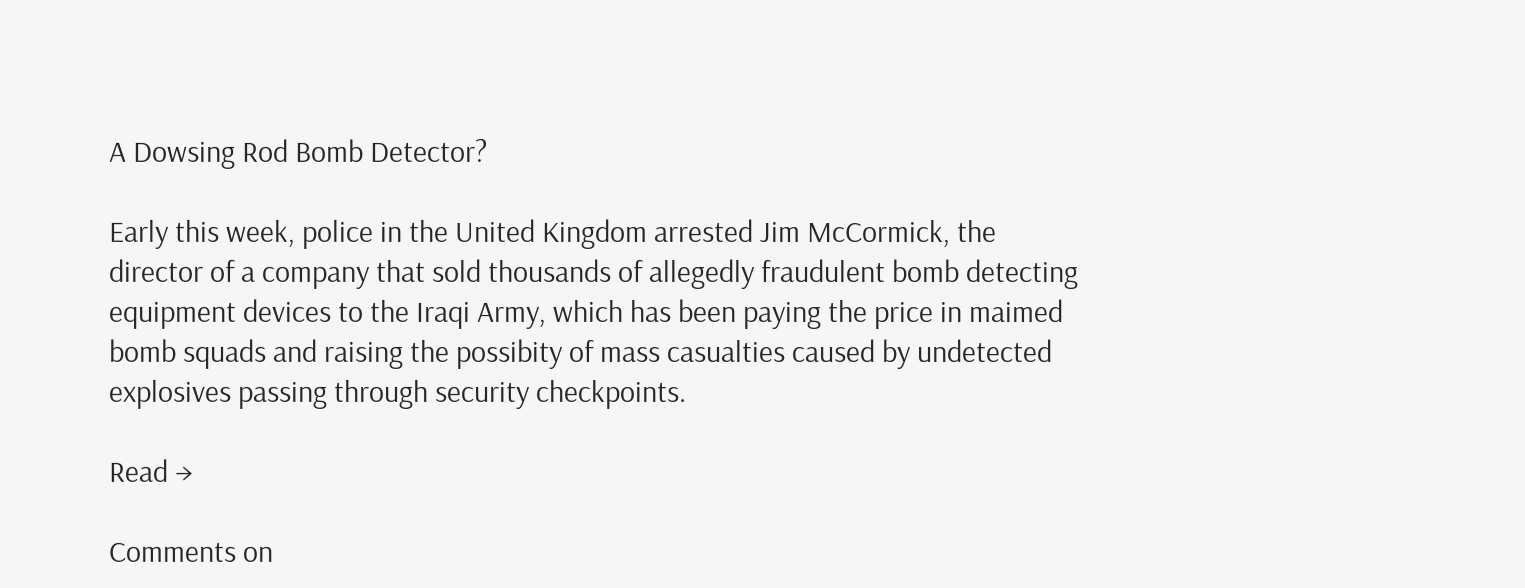A Dowsing Rod Bomb Detector?

Early this week, police in the United Kingdom arrested Jim McCormick, the director of a company that sold thousands of allegedly fraudulent bomb detecting equipment devices to the Iraqi Army, which has been paying the price in maimed bomb squads and raising the possibity of mass casualties caused by undetected explosives passing through security checkpoints.

Read →

Comments on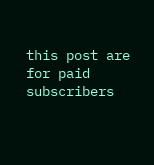this post are for paid subscribers